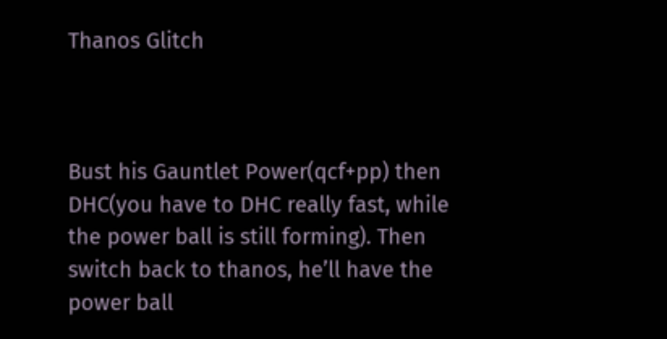Thanos Glitch



Bust his Gauntlet Power(qcf+pp) then DHC(you have to DHC really fast, while the power ball is still forming). Then switch back to thanos, he’ll have the power ball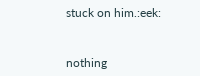stuck on him.:eek:


nothing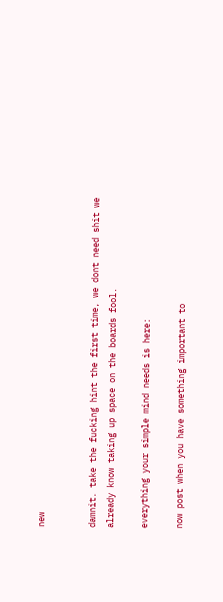new


damnit. take the fucking hint the first time, we dont need shit we already know taking up space on the boards fool.

everything your simple mind needs is here:

now post when you have something important to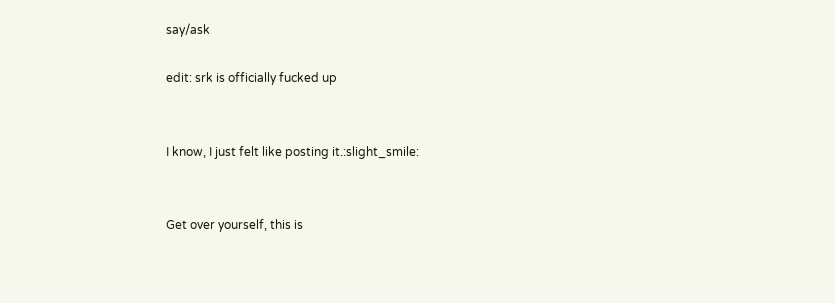say/ask

edit: srk is officially fucked up


I know, I just felt like posting it.:slight_smile:


Get over yourself, this is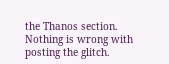the Thanos section. Nothing is wrong with posting the glitch.